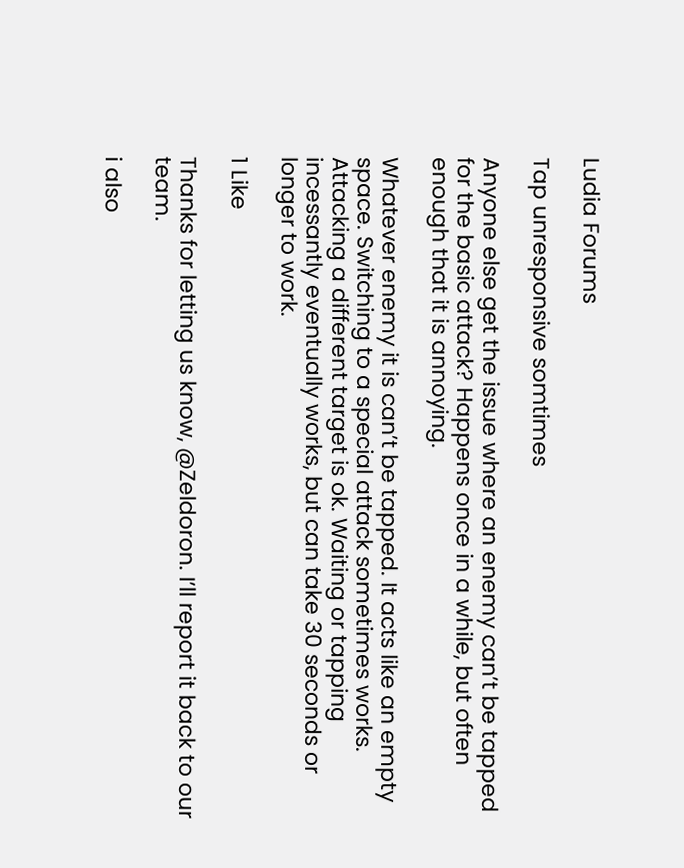Ludia Forums

Tap unresponsive somtimes

Anyone else get the issue where an enemy can’t be tapped for the basic attack? Happens once in a while, but often enough that it is annoying.

Whatever enemy it is can’t be tapped. It acts like an empty space. Switching to a special attack sometimes works. Attacking a different target is ok. Waiting or tapping incessantly eventually works, but can take 30 seconds or longer to work.

1 Like

Thanks for letting us know, @Zeldoron. I’ll report it back to our team.

i also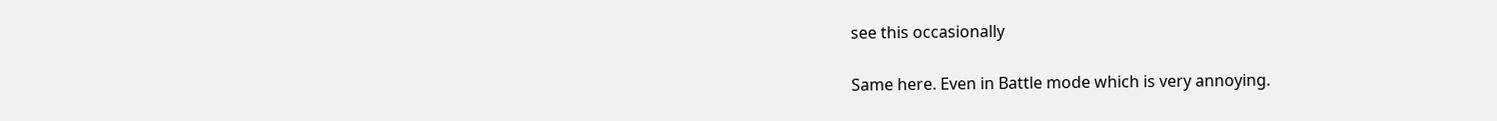see this occasionally

Same here. Even in Battle mode which is very annoying.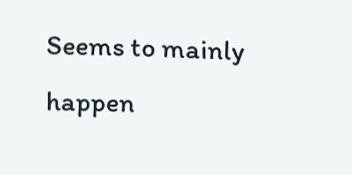Seems to mainly happen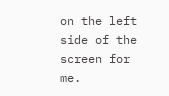on the left side of the screen for me.